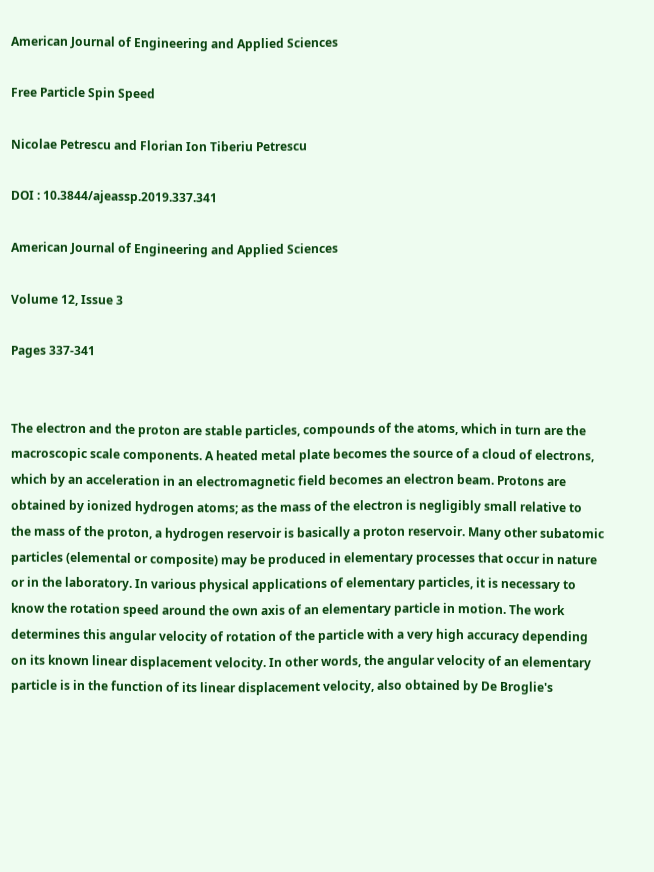American Journal of Engineering and Applied Sciences

Free Particle Spin Speed

Nicolae Petrescu and Florian Ion Tiberiu Petrescu

DOI : 10.3844/ajeassp.2019.337.341

American Journal of Engineering and Applied Sciences

Volume 12, Issue 3

Pages 337-341


The electron and the proton are stable particles, compounds of the atoms, which in turn are the macroscopic scale components. A heated metal plate becomes the source of a cloud of electrons, which by an acceleration in an electromagnetic field becomes an electron beam. Protons are obtained by ionized hydrogen atoms; as the mass of the electron is negligibly small relative to the mass of the proton, a hydrogen reservoir is basically a proton reservoir. Many other subatomic particles (elemental or composite) may be produced in elementary processes that occur in nature or in the laboratory. In various physical applications of elementary particles, it is necessary to know the rotation speed around the own axis of an elementary particle in motion. The work determines this angular velocity of rotation of the particle with a very high accuracy depending on its known linear displacement velocity. In other words, the angular velocity of an elementary particle is in the function of its linear displacement velocity, also obtained by De Broglie's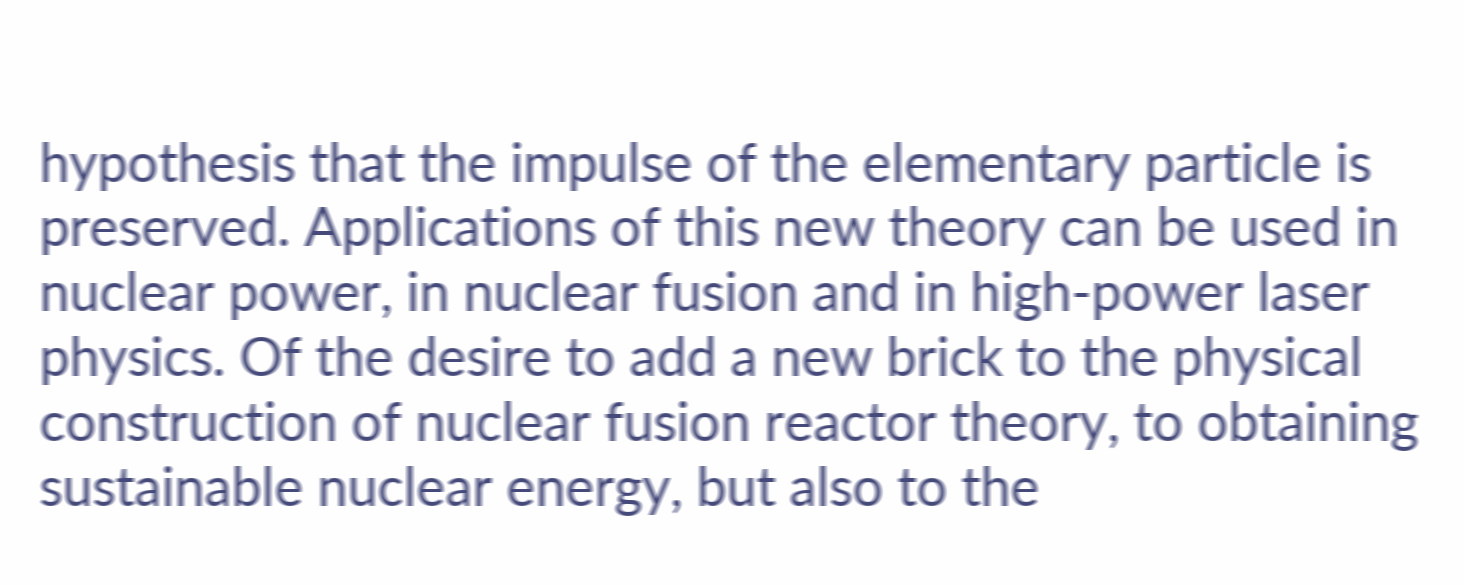hypothesis that the impulse of the elementary particle is preserved. Applications of this new theory can be used in nuclear power, in nuclear fusion and in high-power laser physics. Of the desire to add a new brick to the physical construction of nuclear fusion reactor theory, to obtaining sustainable nuclear energy, but also to the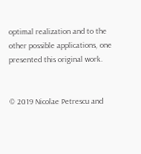optimal realization and to the other possible applications, one presented this original work.


© 2019 Nicolae Petrescu and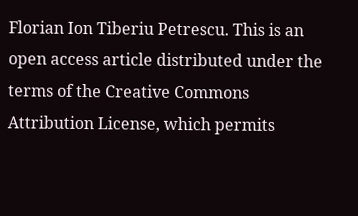Florian Ion Tiberiu Petrescu. This is an open access article distributed under the terms of the Creative Commons Attribution License, which permits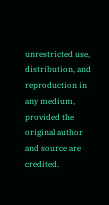unrestricted use, distribution, and reproduction in any medium, provided the original author and source are credited.